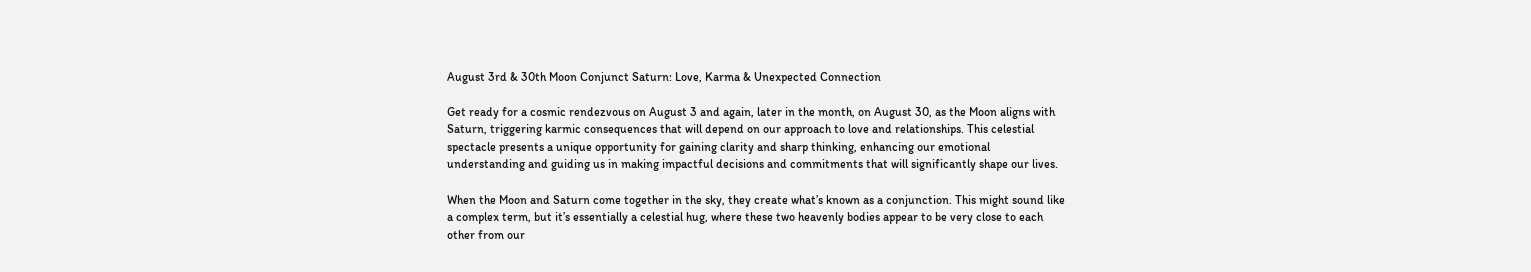August 3rd & 30th Moon Conjunct Saturn: Love, Karma & Unexpected Connection

Get ready for a cosmic rendezvous on August 3 and again, later in the month, on August 30, as the Moon aligns with Saturn, triggering karmic consequences that will depend on our approach to love and relationships. This celestial spectacle presents a unique opportunity for gaining clarity and sharp thinking, enhancing our emotional understanding and guiding us in making impactful decisions and commitments that will significantly shape our lives.

When the Moon and Saturn come together in the sky, they create what’s known as a conjunction. This might sound like a complex term, but it’s essentially a celestial hug, where these two heavenly bodies appear to be very close to each other from our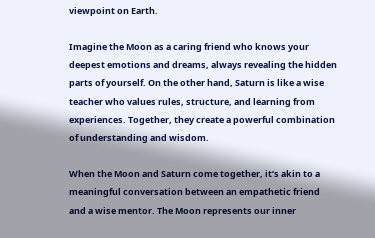viewpoint on Earth.

Imagine the Moon as a caring friend who knows your deepest emotions and dreams, always revealing the hidden parts of yourself. On the other hand, Saturn is like a wise teacher who values rules, structure, and learning from experiences. Together, they create a powerful combination of understanding and wisdom.

When the Moon and Saturn come together, it’s akin to a meaningful conversation between an empathetic friend and a wise mentor. The Moon represents our inner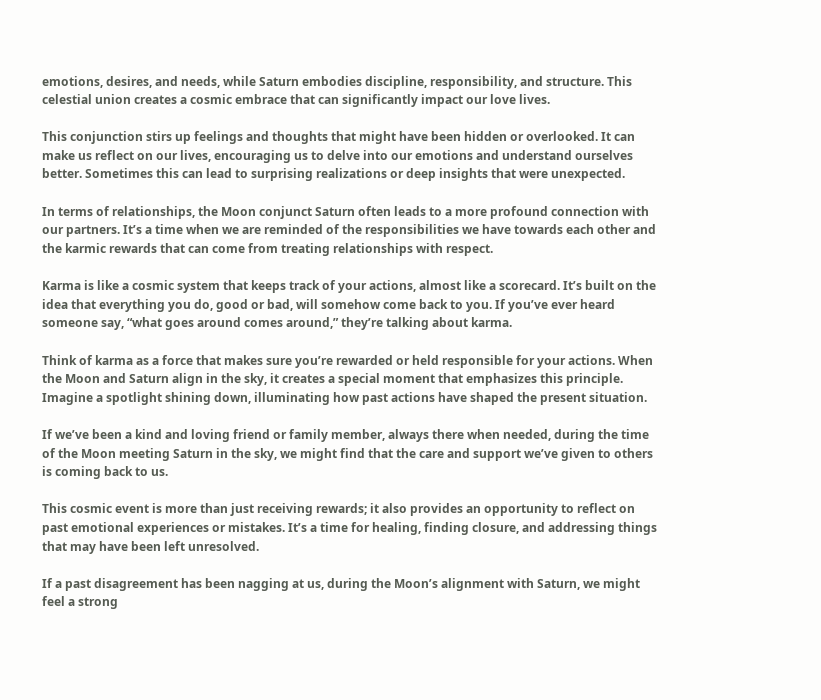emotions, desires, and needs, while Saturn embodies discipline, responsibility, and structure. This celestial union creates a cosmic embrace that can significantly impact our love lives.

This conjunction stirs up feelings and thoughts that might have been hidden or overlooked. It can make us reflect on our lives, encouraging us to delve into our emotions and understand ourselves better. Sometimes this can lead to surprising realizations or deep insights that were unexpected.

In terms of relationships, the Moon conjunct Saturn often leads to a more profound connection with our partners. It’s a time when we are reminded of the responsibilities we have towards each other and the karmic rewards that can come from treating relationships with respect.

Karma is like a cosmic system that keeps track of your actions, almost like a scorecard. It’s built on the idea that everything you do, good or bad, will somehow come back to you. If you’ve ever heard someone say, “what goes around comes around,” they’re talking about karma.

Think of karma as a force that makes sure you’re rewarded or held responsible for your actions. When the Moon and Saturn align in the sky, it creates a special moment that emphasizes this principle. Imagine a spotlight shining down, illuminating how past actions have shaped the present situation.

If we’ve been a kind and loving friend or family member, always there when needed, during the time of the Moon meeting Saturn in the sky, we might find that the care and support we’ve given to others is coming back to us.

This cosmic event is more than just receiving rewards; it also provides an opportunity to reflect on past emotional experiences or mistakes. It’s a time for healing, finding closure, and addressing things that may have been left unresolved.

If a past disagreement has been nagging at us, during the Moon’s alignment with Saturn, we might feel a strong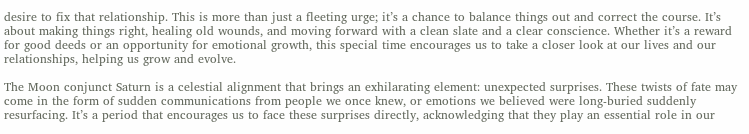desire to fix that relationship. This is more than just a fleeting urge; it’s a chance to balance things out and correct the course. It’s about making things right, healing old wounds, and moving forward with a clean slate and a clear conscience. Whether it’s a reward for good deeds or an opportunity for emotional growth, this special time encourages us to take a closer look at our lives and our relationships, helping us grow and evolve.

The Moon conjunct Saturn is a celestial alignment that brings an exhilarating element: unexpected surprises. These twists of fate may come in the form of sudden communications from people we once knew, or emotions we believed were long-buried suddenly resurfacing. It’s a period that encourages us to face these surprises directly, acknowledging that they play an essential role in our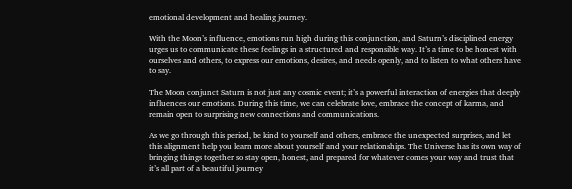emotional development and healing journey.

With the Moon’s influence, emotions run high during this conjunction, and Saturn’s disciplined energy urges us to communicate these feelings in a structured and responsible way. It’s a time to be honest with ourselves and others, to express our emotions, desires, and needs openly, and to listen to what others have to say.

The Moon conjunct Saturn is not just any cosmic event; it’s a powerful interaction of energies that deeply influences our emotions. During this time, we can celebrate love, embrace the concept of karma, and remain open to surprising new connections and communications.

As we go through this period, be kind to yourself and others, embrace the unexpected surprises, and let this alignment help you learn more about yourself and your relationships. The Universe has its own way of bringing things together so stay open, honest, and prepared for whatever comes your way and trust that it’s all part of a beautiful journey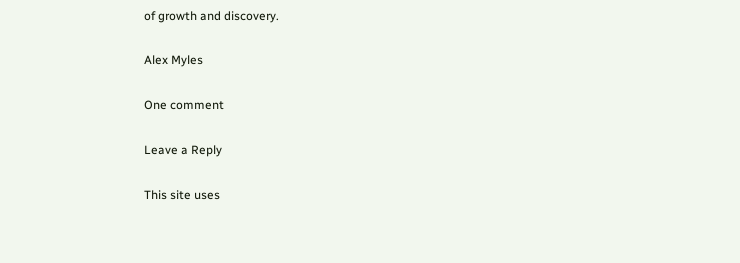of growth and discovery.

Alex Myles

One comment

Leave a Reply

This site uses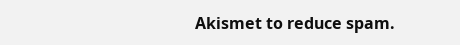Akismet to reduce spam.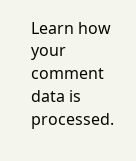Learn how your comment data is processed.